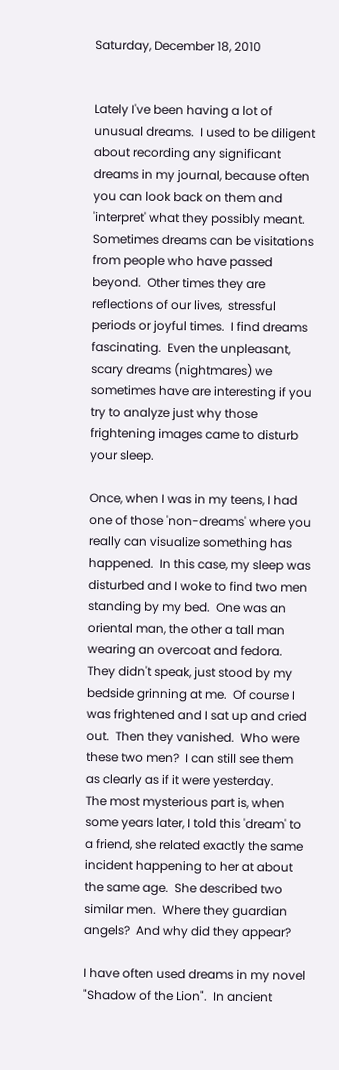Saturday, December 18, 2010


Lately I've been having a lot of unusual dreams.  I used to be diligent about recording any significant dreams in my journal, because often you can look back on them and 'interpret' what they possibly meant.  Sometimes dreams can be visitations from people who have passed beyond.  Other times they are reflections of our lives,  stressful periods or joyful times.  I find dreams fascinating.  Even the unpleasant, scary dreams (nightmares) we sometimes have are interesting if you try to analyze just why those frightening images came to disturb your sleep.

Once, when I was in my teens, I had one of those 'non-dreams' where you really can visualize something has happened.  In this case, my sleep was disturbed and I woke to find two men standing by my bed.  One was an oriental man, the other a tall man wearing an overcoat and fedora.  They didn't speak, just stood by my bedside grinning at me.  Of course I was frightened and I sat up and cried out.  Then they vanished.  Who were these two men?  I can still see them as clearly as if it were yesterday.
The most mysterious part is, when some years later, I told this 'dream' to a friend, she related exactly the same incident happening to her at about the same age.  She described two similar men.  Where they guardian angels?  And why did they appear?

I have often used dreams in my novel "Shadow of the Lion".  In ancient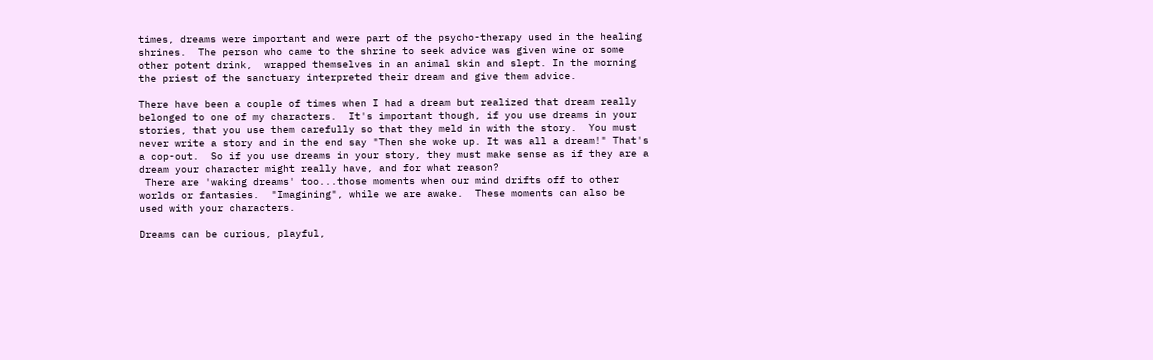times, dreams were important and were part of the psycho-therapy used in the healing shrines.  The person who came to the shrine to seek advice was given wine or some other potent drink,  wrapped themselves in an animal skin and slept. In the morning the priest of the sanctuary interpreted their dream and give them advice.

There have been a couple of times when I had a dream but realized that dream really belonged to one of my characters.  It's important though, if you use dreams in your stories, that you use them carefully so that they meld in with the story.  You must never write a story and in the end say "Then she woke up. It was all a dream!" That's a cop-out.  So if you use dreams in your story, they must make sense as if they are a dream your character might really have, and for what reason?
 There are 'waking dreams' too...those moments when our mind drifts off to other worlds or fantasies.  "Imagining", while we are awake.  These moments can also be used with your characters.

Dreams can be curious, playful,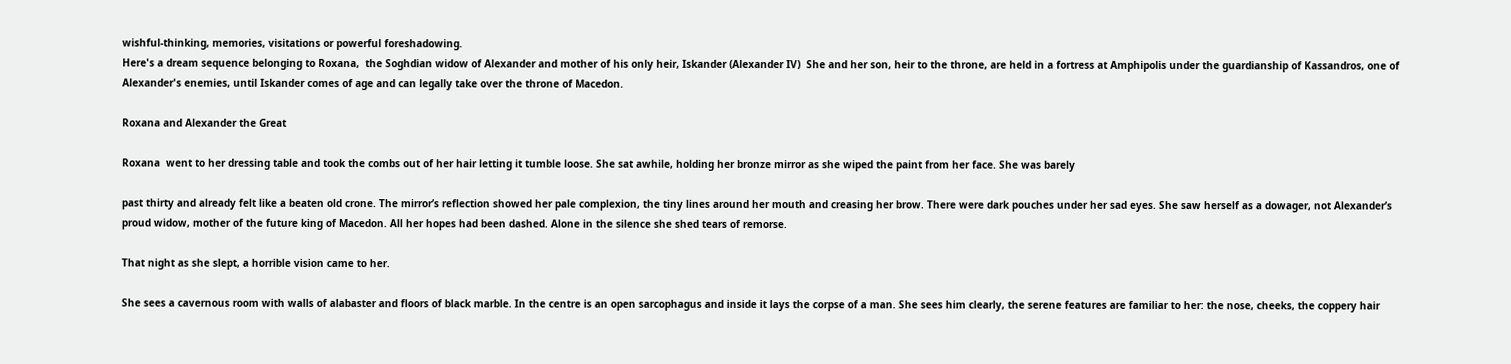wishful-thinking, memories, visitations or powerful foreshadowing.
Here's a dream sequence belonging to Roxana,  the Soghdian widow of Alexander and mother of his only heir, Iskander (Alexander IV)  She and her son, heir to the throne, are held in a fortress at Amphipolis under the guardianship of Kassandros, one of Alexander's enemies, until Iskander comes of age and can legally take over the throne of Macedon.

Roxana and Alexander the Great

Roxana  went to her dressing table and took the combs out of her hair letting it tumble loose. She sat awhile, holding her bronze mirror as she wiped the paint from her face. She was barely

past thirty and already felt like a beaten old crone. The mirror’s reflection showed her pale complexion, the tiny lines around her mouth and creasing her brow. There were dark pouches under her sad eyes. She saw herself as a dowager, not Alexander’s proud widow, mother of the future king of Macedon. All her hopes had been dashed. Alone in the silence she shed tears of remorse.

That night as she slept, a horrible vision came to her.

She sees a cavernous room with walls of alabaster and floors of black marble. In the centre is an open sarcophagus and inside it lays the corpse of a man. She sees him clearly, the serene features are familiar to her: the nose, cheeks, the coppery hair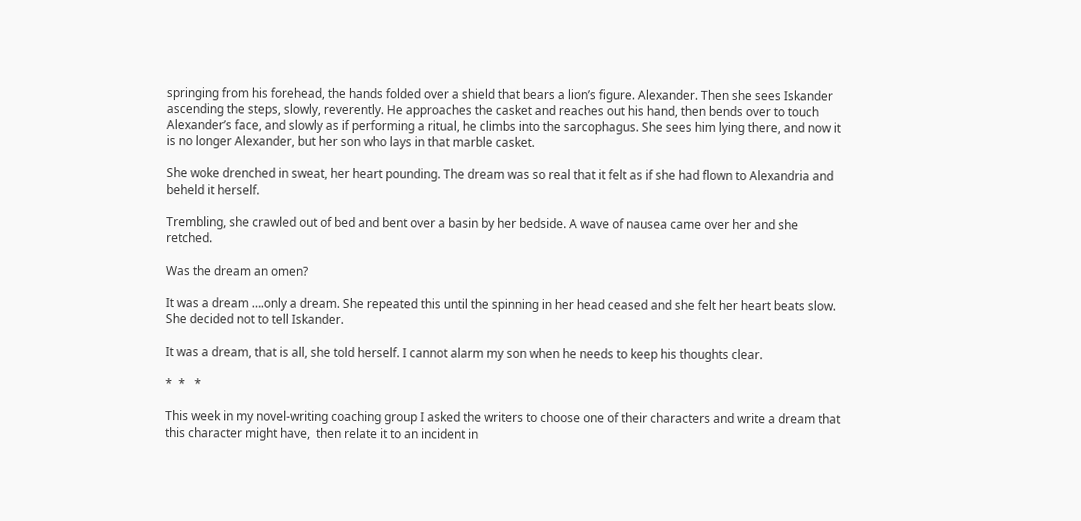springing from his forehead, the hands folded over a shield that bears a lion’s figure. Alexander. Then she sees Iskander ascending the steps, slowly, reverently. He approaches the casket and reaches out his hand, then bends over to touch Alexander’s face, and slowly as if performing a ritual, he climbs into the sarcophagus. She sees him lying there, and now it is no longer Alexander, but her son who lays in that marble casket.

She woke drenched in sweat, her heart pounding. The dream was so real that it felt as if she had flown to Alexandria and beheld it herself.

Trembling, she crawled out of bed and bent over a basin by her bedside. A wave of nausea came over her and she retched.

Was the dream an omen?

It was a dream ….only a dream. She repeated this until the spinning in her head ceased and she felt her heart beats slow. She decided not to tell Iskander.

It was a dream, that is all, she told herself. I cannot alarm my son when he needs to keep his thoughts clear.

*  *   *

This week in my novel-writing coaching group I asked the writers to choose one of their characters and write a dream that this character might have,  then relate it to an incident in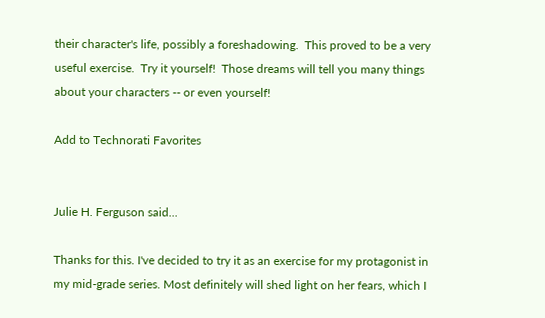their character's life, possibly a foreshadowing.  This proved to be a very useful exercise.  Try it yourself!  Those dreams will tell you many things about your characters -- or even yourself!

Add to Technorati Favorites


Julie H. Ferguson said...

Thanks for this. I've decided to try it as an exercise for my protagonist in my mid-grade series. Most definitely will shed light on her fears, which I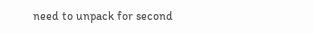need to unpack for second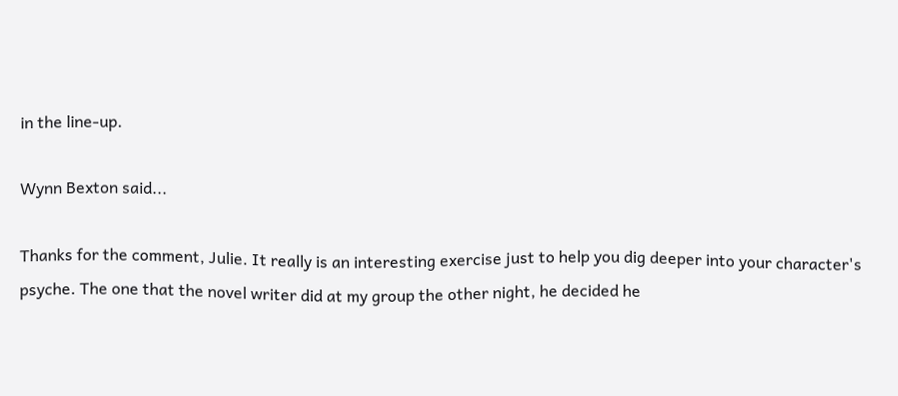in the line-up.

Wynn Bexton said...

Thanks for the comment, Julie. It really is an interesting exercise just to help you dig deeper into your character's psyche. The one that the novel writer did at my group the other night, he decided he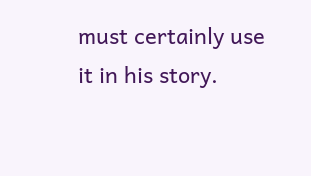must certainly use it in his story.